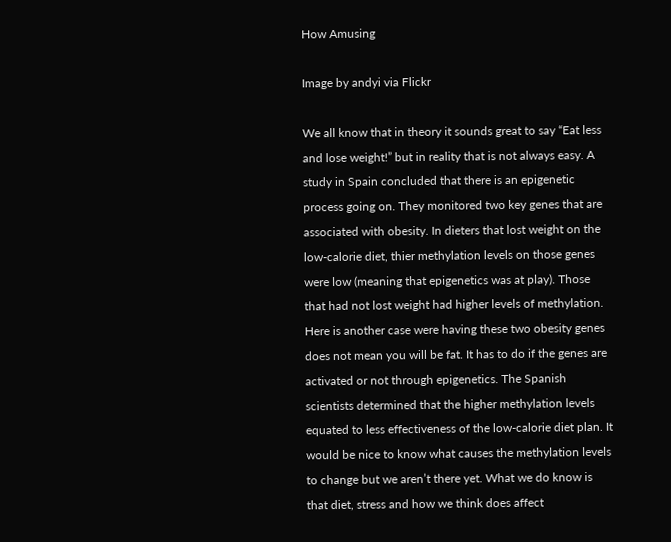How Amusing

Image by andyi via Flickr

We all know that in theory it sounds great to say “Eat less and lose weight!” but in reality that is not always easy. A study in Spain concluded that there is an epigenetic process going on. They monitored two key genes that are associated with obesity. In dieters that lost weight on the low-calorie diet, thier methylation levels on those genes were low (meaning that epigenetics was at play). Those that had not lost weight had higher levels of methylation. Here is another case were having these two obesity genes does not mean you will be fat. It has to do if the genes are activated or not through epigenetics. The Spanish scientists determined that the higher methylation levels equated to less effectiveness of the low-calorie diet plan. It would be nice to know what causes the methylation levels to change but we aren’t there yet. What we do know is that diet, stress and how we think does affect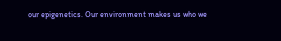our epigenetics. Our environment makes us who we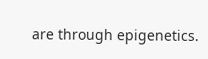are through epigenetics.